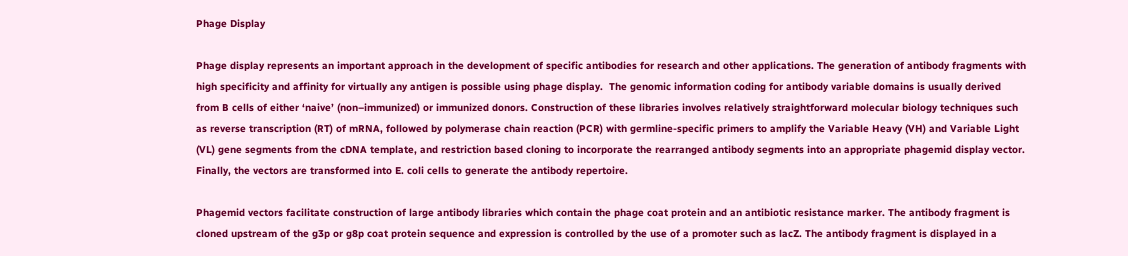Phage Display

Phage display represents an important approach in the development of specific antibodies for research and other applications. The generation of antibody fragments with high specificity and affinity for virtually any antigen is possible using phage display.  The genomic information coding for antibody variable domains is usually derived from B cells of either ‘naive’ (non–immunized) or immunized donors. Construction of these libraries involves relatively straightforward molecular biology techniques such as reverse transcription (RT) of mRNA, followed by polymerase chain reaction (PCR) with germline-specific primers to amplify the Variable Heavy (VH) and Variable Light (VL) gene segments from the cDNA template, and restriction based cloning to incorporate the rearranged antibody segments into an appropriate phagemid display vector. Finally, the vectors are transformed into E. coli cells to generate the antibody repertoire.

Phagemid vectors facilitate construction of large antibody libraries which contain the phage coat protein and an antibiotic resistance marker. The antibody fragment is cloned upstream of the g3p or g8p coat protein sequence and expression is controlled by the use of a promoter such as lacZ. The antibody fragment is displayed in a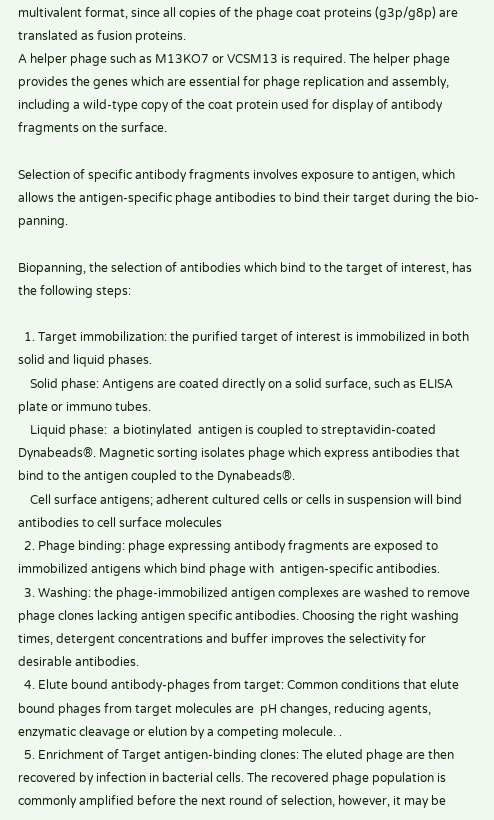multivalent format, since all copies of the phage coat proteins (g3p/g8p) are translated as fusion proteins.
A helper phage such as M13KO7 or VCSM13 is required. The helper phage provides the genes which are essential for phage replication and assembly, including a wild-type copy of the coat protein used for display of antibody fragments on the surface.

Selection of specific antibody fragments involves exposure to antigen, which allows the antigen-specific phage antibodies to bind their target during the bio-panning.

Biopanning, the selection of antibodies which bind to the target of interest, has the following steps:

  1. Target immobilization: the purified target of interest is immobilized in both solid and liquid phases.
    Solid phase: Antigens are coated directly on a solid surface, such as ELISA plate or immuno tubes.
    Liquid phase:  a biotinylated  antigen is coupled to streptavidin-coated Dynabeads®. Magnetic sorting isolates phage which express antibodies that bind to the antigen coupled to the Dynabeads®.
    Cell surface antigens; adherent cultured cells or cells in suspension will bind antibodies to cell surface molecules
  2. Phage binding: phage expressing antibody fragments are exposed to immobilized antigens which bind phage with  antigen-specific antibodies.
  3. Washing: the phage-immobilized antigen complexes are washed to remove phage clones lacking antigen specific antibodies. Choosing the right washing times, detergent concentrations and buffer improves the selectivity for desirable antibodies.
  4. Elute bound antibody-phages from target: Common conditions that elute bound phages from target molecules are  pH changes, reducing agents, enzymatic cleavage or elution by a competing molecule. .
  5. Enrichment of Target antigen-binding clones: The eluted phage are then recovered by infection in bacterial cells. The recovered phage population is commonly amplified before the next round of selection, however, it may be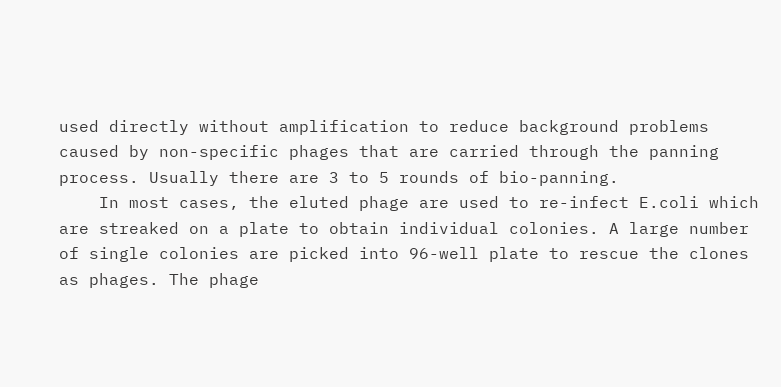used directly without amplification to reduce background problems caused by non-specific phages that are carried through the panning process. Usually there are 3 to 5 rounds of bio-panning.
    In most cases, the eluted phage are used to re-infect E.coli which are streaked on a plate to obtain individual colonies. A large number of single colonies are picked into 96-well plate to rescue the clones as phages. The phage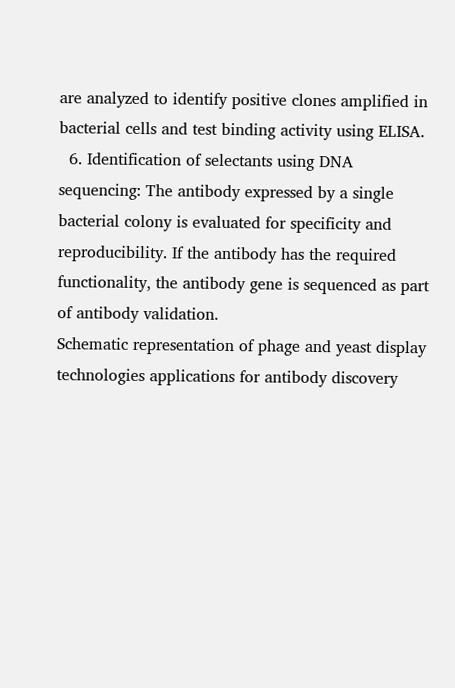are analyzed to identify positive clones amplified in bacterial cells and test binding activity using ELISA.
  6. Identification of selectants using DNA sequencing: The antibody expressed by a single bacterial colony is evaluated for specificity and reproducibility. If the antibody has the required functionality, the antibody gene is sequenced as part of antibody validation.
Schematic representation of phage and yeast display technologies applications for antibody discovery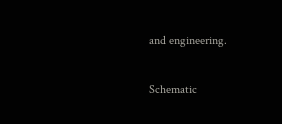and engineering.

Schematic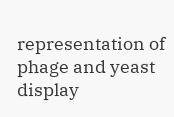representation of phage and yeast display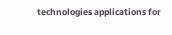technologies applications for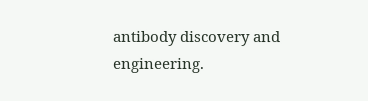antibody discovery and engineering.